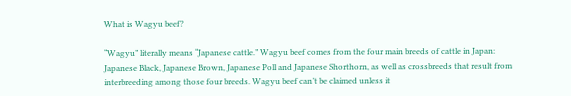What is Wagyu beef?

“Wagyu” literally means “Japanese cattle.” Wagyu beef comes from the four main breeds of cattle in Japan: Japanese Black, Japanese Brown, Japanese Poll and Japanese Shorthorn, as well as crossbreeds that result from interbreeding among those four breeds. Wagyu beef can’t be claimed unless it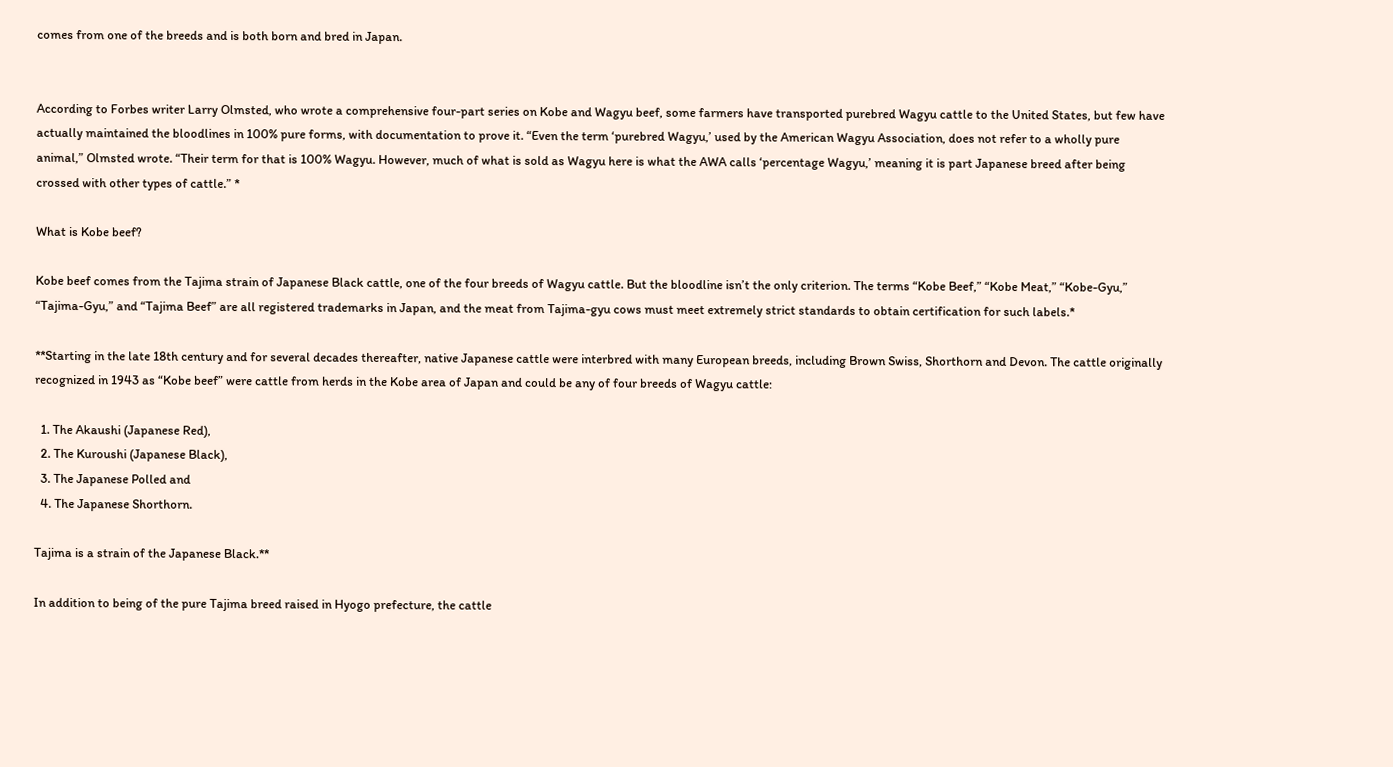comes from one of the breeds and is both born and bred in Japan.


According to Forbes writer Larry Olmsted, who wrote a comprehensive four-part series on Kobe and Wagyu beef, some farmers have transported purebred Wagyu cattle to the United States, but few have actually maintained the bloodlines in 100% pure forms, with documentation to prove it. “Even the term ‘purebred Wagyu,’ used by the American Wagyu Association, does not refer to a wholly pure animal,” Olmsted wrote. “Their term for that is 100% Wagyu. However, much of what is sold as Wagyu here is what the AWA calls ‘percentage Wagyu,’ meaning it is part Japanese breed after being crossed with other types of cattle.” *

What is Kobe beef?

Kobe beef comes from the Tajima strain of Japanese Black cattle, one of the four breeds of Wagyu cattle. But the bloodline isn’t the only criterion. The terms “Kobe Beef,” “Kobe Meat,” “Kobe-Gyu,” “Tajima-Gyu,” and “Tajima Beef” are all registered trademarks in Japan, and the meat from Tajima-gyu cows must meet extremely strict standards to obtain certification for such labels.*

**Starting in the late 18th century and for several decades thereafter, native Japanese cattle were interbred with many European breeds, including Brown Swiss, Shorthorn and Devon. The cattle originally recognized in 1943 as “Kobe beef” were cattle from herds in the Kobe area of Japan and could be any of four breeds of Wagyu cattle:

  1. The Akaushi (Japanese Red),
  2. The Kuroushi (Japanese Black),
  3. The Japanese Polled and
  4. The Japanese Shorthorn.

Tajima is a strain of the Japanese Black.**

In addition to being of the pure Tajima breed raised in Hyogo prefecture, the cattle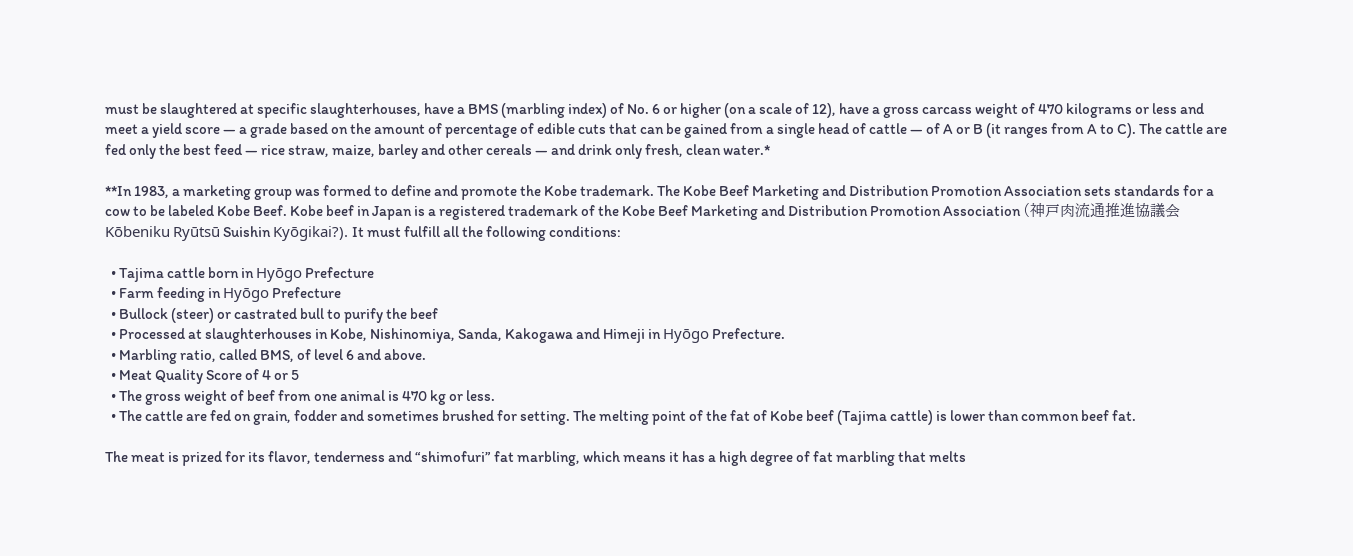must be slaughtered at specific slaughterhouses, have a BMS (marbling index) of No. 6 or higher (on a scale of 12), have a gross carcass weight of 470 kilograms or less and meet a yield score — a grade based on the amount of percentage of edible cuts that can be gained from a single head of cattle — of A or B (it ranges from A to C). The cattle are fed only the best feed — rice straw, maize, barley and other cereals — and drink only fresh, clean water.*

**In 1983, a marketing group was formed to define and promote the Kobe trademark. The Kobe Beef Marketing and Distribution Promotion Association sets standards for a cow to be labeled Kobe Beef. Kobe beef in Japan is a registered trademark of the Kobe Beef Marketing and Distribution Promotion Association (神戸肉流通推進協議会 Kōbeniku Ryūtsū Suishin Kyōgikai?). It must fulfill all the following conditions:

  • Tajima cattle born in Hyōgo Prefecture
  • Farm feeding in Hyōgo Prefecture
  • Bullock (steer) or castrated bull to purify the beef
  • Processed at slaughterhouses in Kobe, Nishinomiya, Sanda, Kakogawa and Himeji in Hyōgo Prefecture.
  • Marbling ratio, called BMS, of level 6 and above.
  • Meat Quality Score of 4 or 5
  • The gross weight of beef from one animal is 470 kg or less.
  • The cattle are fed on grain, fodder and sometimes brushed for setting. The melting point of the fat of Kobe beef (Tajima cattle) is lower than common beef fat.

The meat is prized for its flavor, tenderness and “shimofuri” fat marbling, which means it has a high degree of fat marbling that melts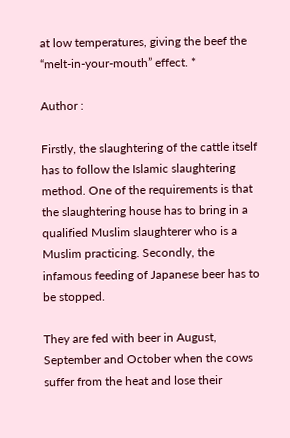at low temperatures, giving the beef the “melt-in-your-mouth” effect. *

Author :

Firstly, the slaughtering of the cattle itself has to follow the Islamic slaughtering method. One of the requirements is that the slaughtering house has to bring in a qualified Muslim slaughterer who is a Muslim practicing. Secondly, the infamous feeding of Japanese beer has to be stopped.

They are fed with beer in August, September and October when the cows suffer from the heat and lose their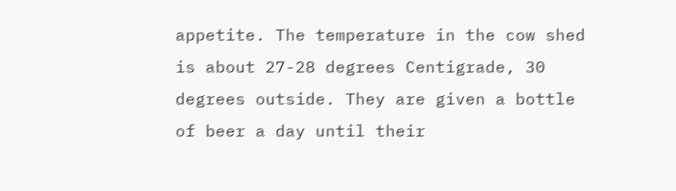appetite. The temperature in the cow shed is about 27-28 degrees Centigrade, 30 degrees outside. They are given a bottle of beer a day until their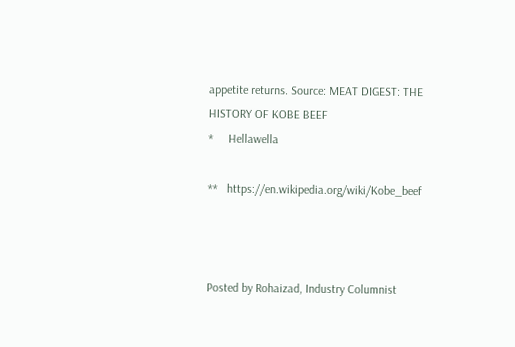appetite returns. Source: MEAT DIGEST: THE HISTORY OF KOBE BEEF
*     Hellawella

**   https://en.wikipedia.org/wiki/Kobe_beef



Posted by Rohaizad, Industry Columnist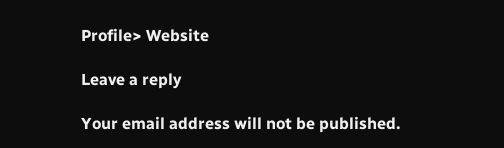Profile> Website

Leave a reply

Your email address will not be published.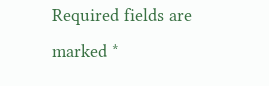Required fields are marked *